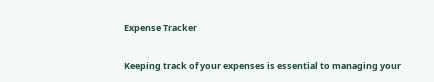Expense Tracker

Keeping track of your expenses is essential to managing your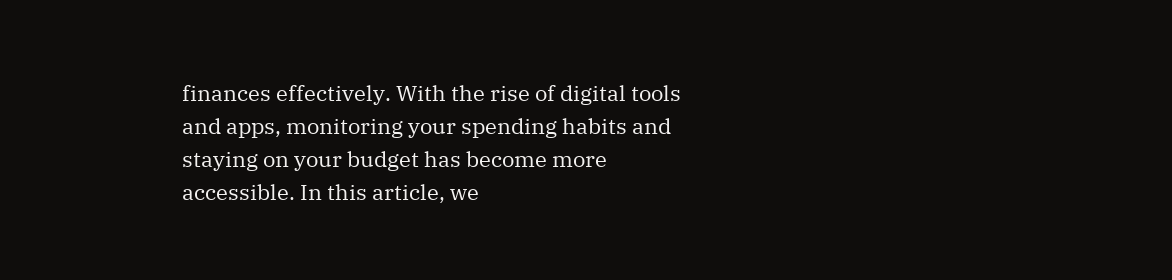finances effectively. With the rise of digital tools and apps, monitoring your spending habits and staying on your budget has become more accessible. In this article, we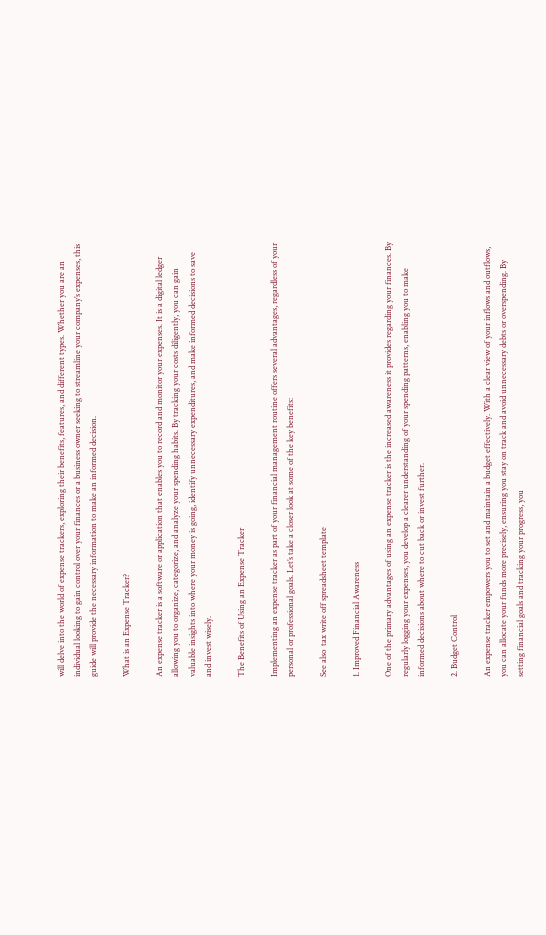will delve into the world of expense trackers, exploring their benefits, features, and different types. Whether you are an individual looking to gain control over your finances or a business owner seeking to streamline your company’s expenses, this guide will provide the necessary information to make an informed decision.

What is an Expense Tracker?

An expense tracker is a software or application that enables you to record and monitor your expenses. It is a digital ledger allowing you to organize, categorize, and analyze your spending habits. By tracking your costs diligently, you can gain valuable insights into where your money is going, identify unnecessary expenditures, and make informed decisions to save and invest wisely.

The Benefits of Using an Expense Tracker

Implementing an expense tracker as part of your financial management routine offers several advantages, regardless of your personal or professional goals. Let’s take a closer look at some of the key benefits:

See also  tax write off spreadsheet template

1. Improved Financial Awareness

One of the primary advantages of using an expense tracker is the increased awareness it provides regarding your finances. By regularly logging your expenses, you develop a clearer understanding of your spending patterns, enabling you to make informed decisions about where to cut back or invest further.

2. Budget Control

An expense tracker empowers you to set and maintain a budget effectively. With a clear view of your inflows and outflows, you can allocate your funds more precisely, ensuring you stay on track and avoid unnecessary debts or overspending. By setting financial goals and tracking your progress, you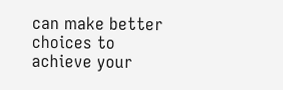can make better choices to achieve your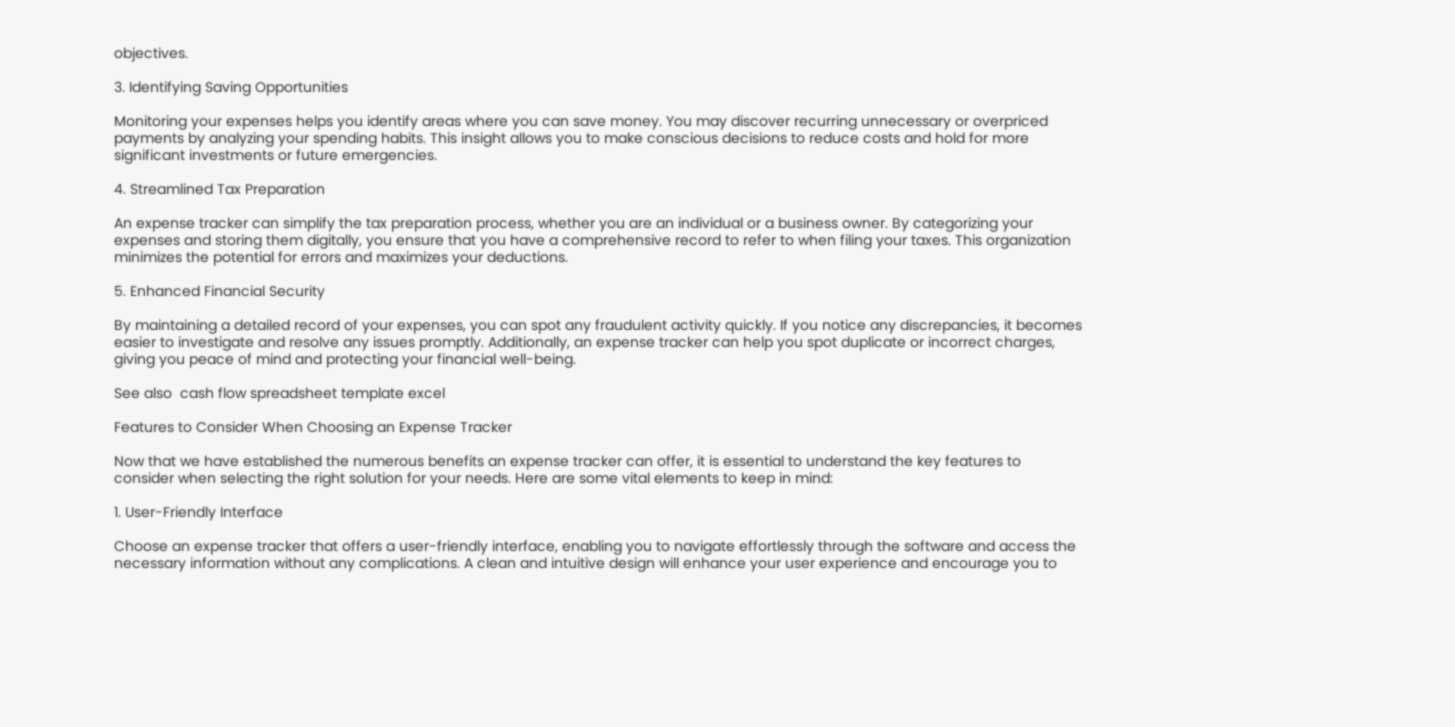objectives.

3. Identifying Saving Opportunities

Monitoring your expenses helps you identify areas where you can save money. You may discover recurring unnecessary or overpriced payments by analyzing your spending habits. This insight allows you to make conscious decisions to reduce costs and hold for more significant investments or future emergencies.

4. Streamlined Tax Preparation

An expense tracker can simplify the tax preparation process, whether you are an individual or a business owner. By categorizing your expenses and storing them digitally, you ensure that you have a comprehensive record to refer to when filing your taxes. This organization minimizes the potential for errors and maximizes your deductions.

5. Enhanced Financial Security

By maintaining a detailed record of your expenses, you can spot any fraudulent activity quickly. If you notice any discrepancies, it becomes easier to investigate and resolve any issues promptly. Additionally, an expense tracker can help you spot duplicate or incorrect charges, giving you peace of mind and protecting your financial well-being.

See also  cash flow spreadsheet template excel

Features to Consider When Choosing an Expense Tracker

Now that we have established the numerous benefits an expense tracker can offer, it is essential to understand the key features to consider when selecting the right solution for your needs. Here are some vital elements to keep in mind:

1. User-Friendly Interface

Choose an expense tracker that offers a user-friendly interface, enabling you to navigate effortlessly through the software and access the necessary information without any complications. A clean and intuitive design will enhance your user experience and encourage you to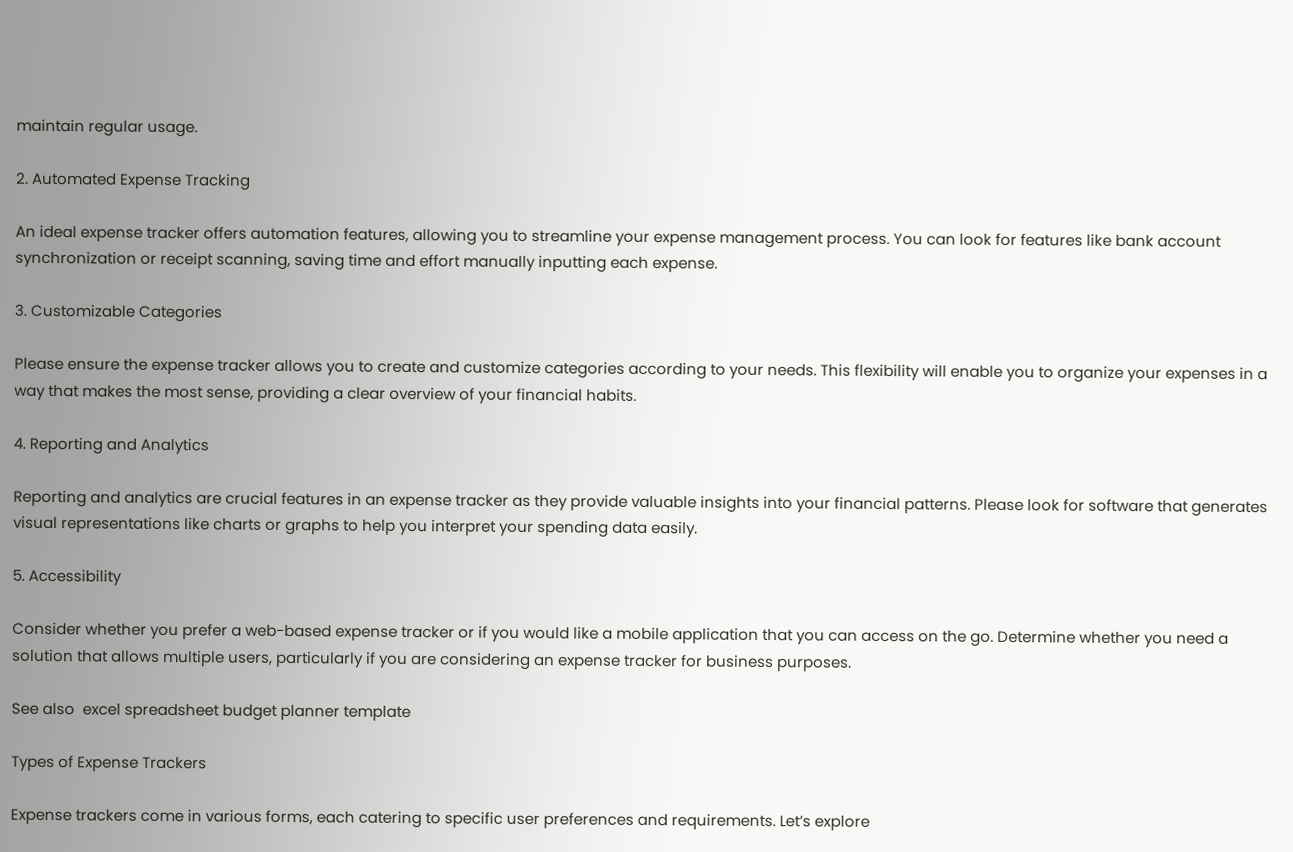maintain regular usage.

2. Automated Expense Tracking

An ideal expense tracker offers automation features, allowing you to streamline your expense management process. You can look for features like bank account synchronization or receipt scanning, saving time and effort manually inputting each expense.

3. Customizable Categories

Please ensure the expense tracker allows you to create and customize categories according to your needs. This flexibility will enable you to organize your expenses in a way that makes the most sense, providing a clear overview of your financial habits.

4. Reporting and Analytics

Reporting and analytics are crucial features in an expense tracker as they provide valuable insights into your financial patterns. Please look for software that generates visual representations like charts or graphs to help you interpret your spending data easily.

5. Accessibility

Consider whether you prefer a web-based expense tracker or if you would like a mobile application that you can access on the go. Determine whether you need a solution that allows multiple users, particularly if you are considering an expense tracker for business purposes.

See also  excel spreadsheet budget planner template

Types of Expense Trackers

Expense trackers come in various forms, each catering to specific user preferences and requirements. Let’s explore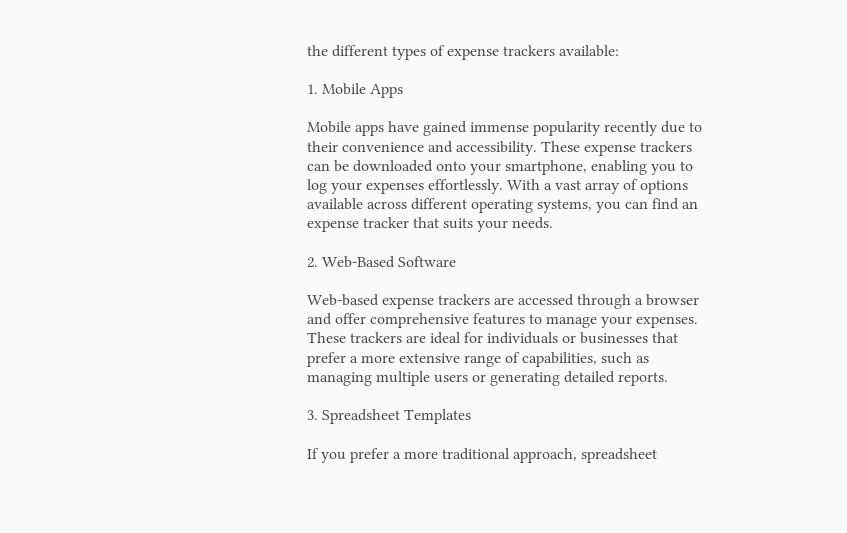the different types of expense trackers available:

1. Mobile Apps

Mobile apps have gained immense popularity recently due to their convenience and accessibility. These expense trackers can be downloaded onto your smartphone, enabling you to log your expenses effortlessly. With a vast array of options available across different operating systems, you can find an expense tracker that suits your needs.

2. Web-Based Software

Web-based expense trackers are accessed through a browser and offer comprehensive features to manage your expenses. These trackers are ideal for individuals or businesses that prefer a more extensive range of capabilities, such as managing multiple users or generating detailed reports.

3. Spreadsheet Templates

If you prefer a more traditional approach, spreadsheet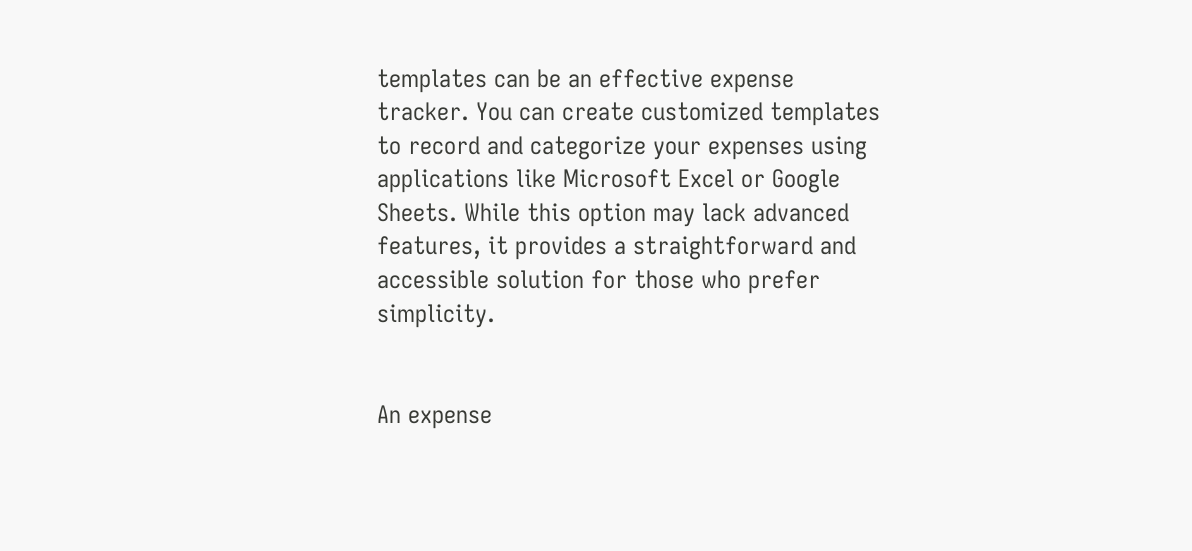templates can be an effective expense tracker. You can create customized templates to record and categorize your expenses using applications like Microsoft Excel or Google Sheets. While this option may lack advanced features, it provides a straightforward and accessible solution for those who prefer simplicity.


An expense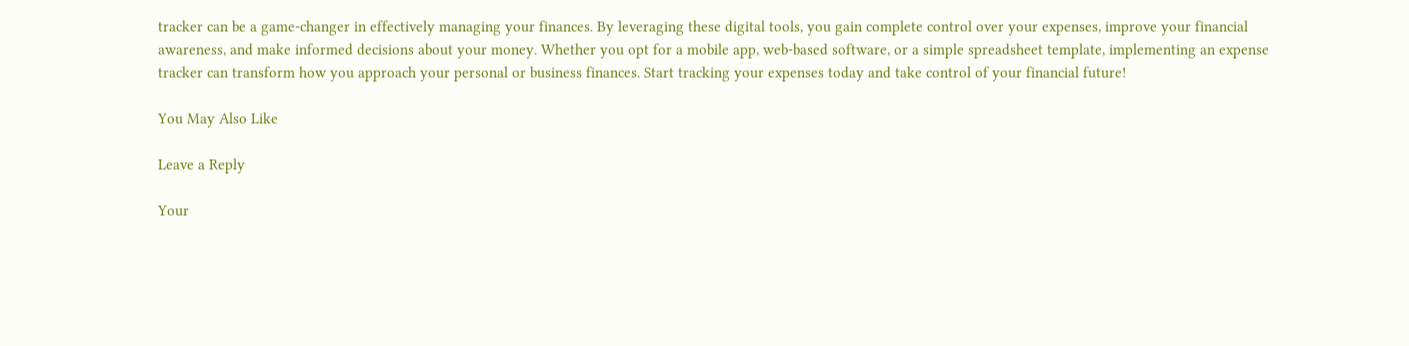tracker can be a game-changer in effectively managing your finances. By leveraging these digital tools, you gain complete control over your expenses, improve your financial awareness, and make informed decisions about your money. Whether you opt for a mobile app, web-based software, or a simple spreadsheet template, implementing an expense tracker can transform how you approach your personal or business finances. Start tracking your expenses today and take control of your financial future!

You May Also Like

Leave a Reply

Your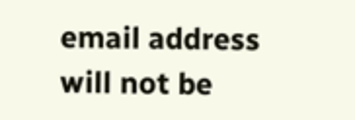email address will not be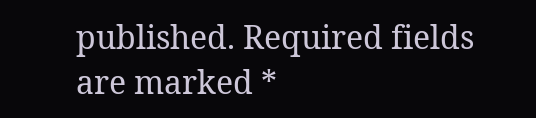published. Required fields are marked *